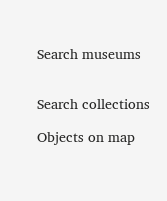Search museums


Search collections

Objects on map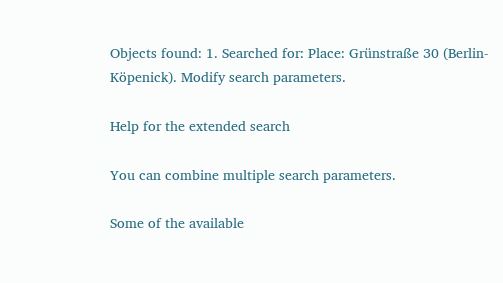Objects found: 1. Searched for: Place: Grünstraße 30 (Berlin-Köpenick). Modify search parameters.

Help for the extended search

You can combine multiple search parameters.

Some of the available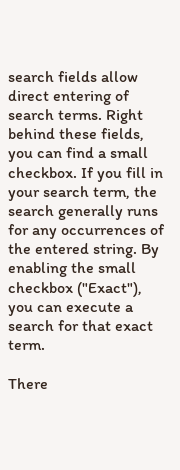search fields allow direct entering of search terms. Right behind these fields, you can find a small checkbox. If you fill in your search term, the search generally runs for any occurrences of the entered string. By enabling the small checkbox ("Exact"), you can execute a search for that exact term.

There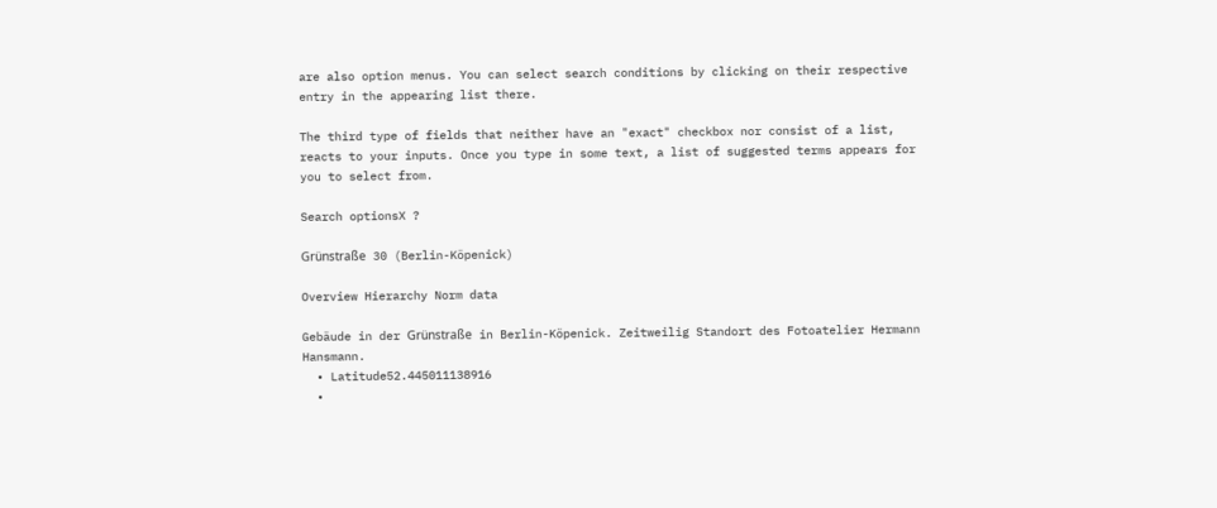are also option menus. You can select search conditions by clicking on their respective entry in the appearing list there.

The third type of fields that neither have an "exact" checkbox nor consist of a list, reacts to your inputs. Once you type in some text, a list of suggested terms appears for you to select from.

Search optionsX ?

Grünstraße 30 (Berlin-Köpenick)

Overview Hierarchy Norm data

Gebäude in der Grünstraße in Berlin-Köpenick. Zeitweilig Standort des Fotoatelier Hermann Hansmann.
  • Latitude52.445011138916
  •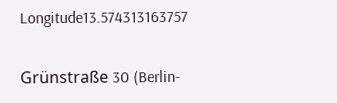Longitude13.574313163757

Grünstraße 30 (Berlin-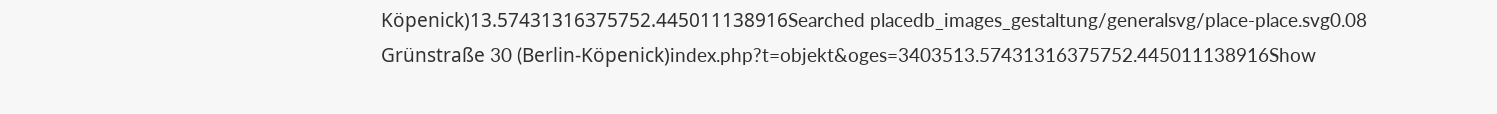Köpenick)13.57431316375752.445011138916Searched placedb_images_gestaltung/generalsvg/place-place.svg0.08
Grünstraße 30 (Berlin-Köpenick)index.php?t=objekt&oges=3403513.57431316375752.445011138916Show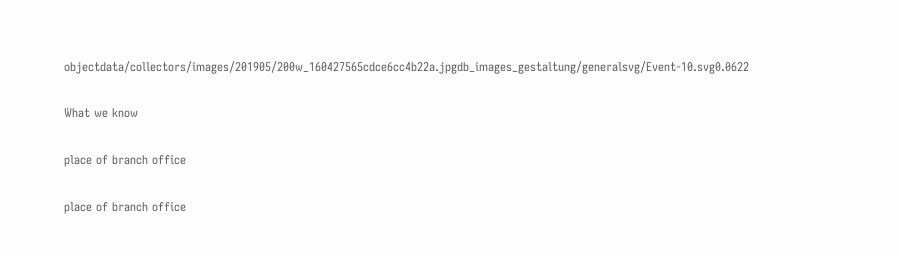objectdata/collectors/images/201905/200w_160427565cdce6cc4b22a.jpgdb_images_gestaltung/generalsvg/Event-10.svg0.0622

What we know

place of branch office

place of branch office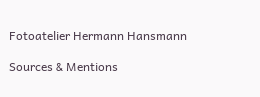Fotoatelier Hermann Hansmann

Sources & Mentions